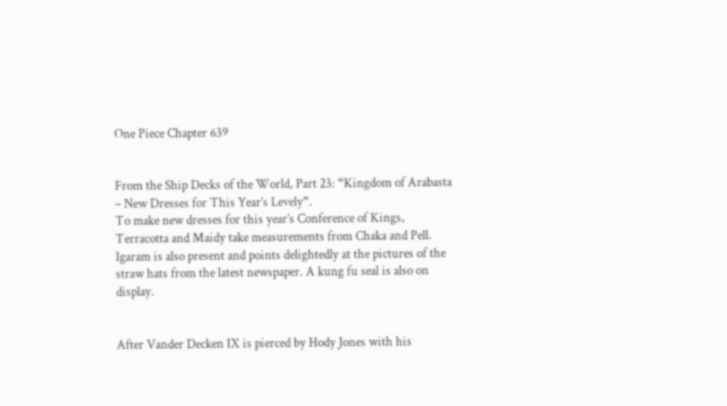One Piece Chapter 639


From the Ship Decks of the World, Part 23: “Kingdom of Arabasta – New Dresses for This Year’s Levely”.
To make new dresses for this year’s Conference of Kings, Terracotta and Maidy take measurements from Chaka and Pell. Igaram is also present and points delightedly at the pictures of the straw hats from the latest newspaper. A kung fu seal is also on display.


After Vander Decken IX is pierced by Hody Jones with his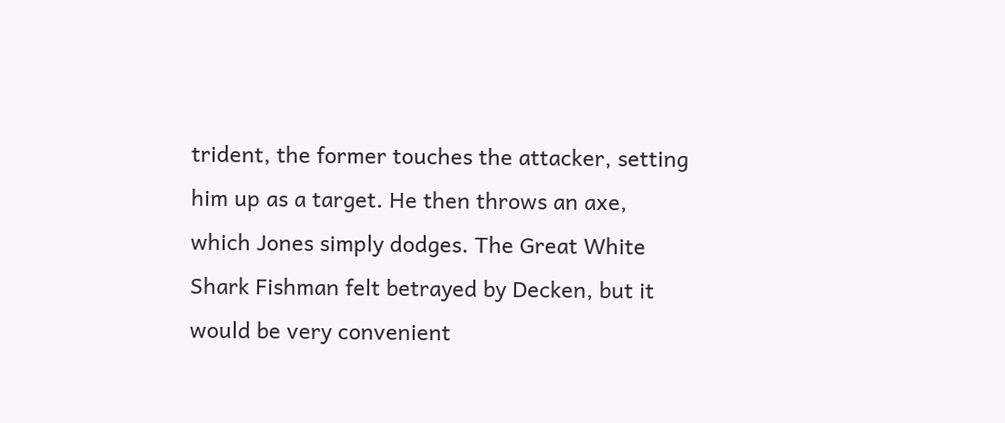trident, the former touches the attacker, setting him up as a target. He then throws an axe, which Jones simply dodges. The Great White Shark Fishman felt betrayed by Decken, but it would be very convenient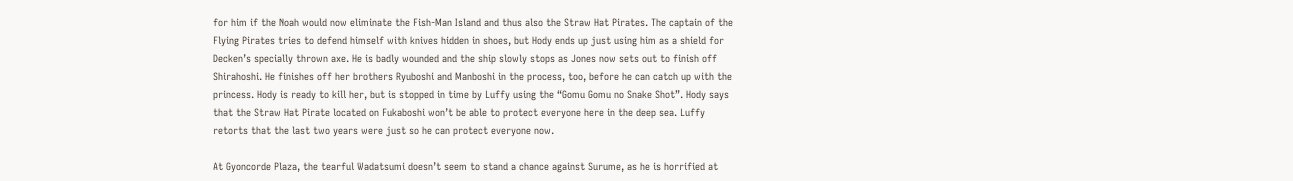for him if the Noah would now eliminate the Fish-Man Island and thus also the Straw Hat Pirates. The captain of the Flying Pirates tries to defend himself with knives hidden in shoes, but Hody ends up just using him as a shield for Decken’s specially thrown axe. He is badly wounded and the ship slowly stops as Jones now sets out to finish off Shirahoshi. He finishes off her brothers Ryuboshi and Manboshi in the process, too, before he can catch up with the princess. Hody is ready to kill her, but is stopped in time by Luffy using the “Gomu Gomu no Snake Shot”. Hody says that the Straw Hat Pirate located on Fukaboshi won’t be able to protect everyone here in the deep sea. Luffy retorts that the last two years were just so he can protect everyone now.

At Gyoncorde Plaza, the tearful Wadatsumi doesn’t seem to stand a chance against Surume, as he is horrified at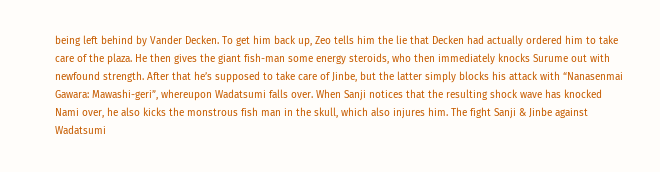being left behind by Vander Decken. To get him back up, Zeo tells him the lie that Decken had actually ordered him to take care of the plaza. He then gives the giant fish-man some energy steroids, who then immediately knocks Surume out with newfound strength. After that he’s supposed to take care of Jinbe, but the latter simply blocks his attack with “Nanasenmai Gawara: Mawashi-geri”, whereupon Wadatsumi falls over. When Sanji notices that the resulting shock wave has knocked Nami over, he also kicks the monstrous fish man in the skull, which also injures him. The fight Sanji & Jinbe against Wadatsumi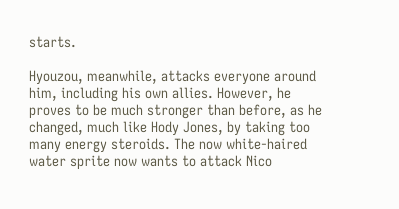starts.

Hyouzou, meanwhile, attacks everyone around him, including his own allies. However, he proves to be much stronger than before, as he changed, much like Hody Jones, by taking too many energy steroids. The now white-haired water sprite now wants to attack Nico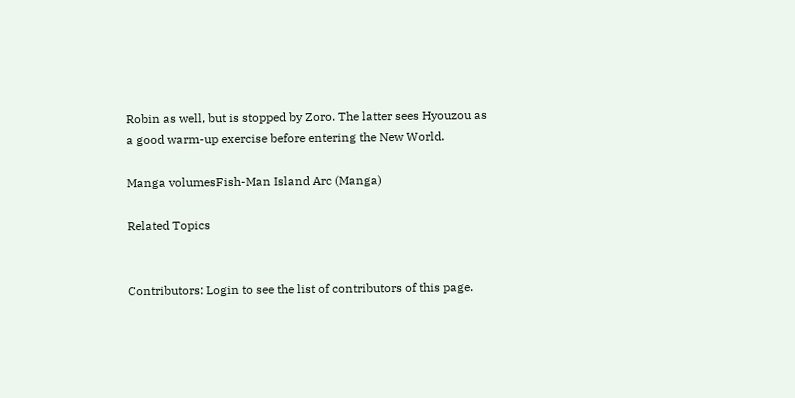Robin as well, but is stopped by Zoro. The latter sees Hyouzou as a good warm-up exercise before entering the New World.

Manga volumesFish-Man Island Arc (Manga)

Related Topics


Contributors: Login to see the list of contributors of this page.